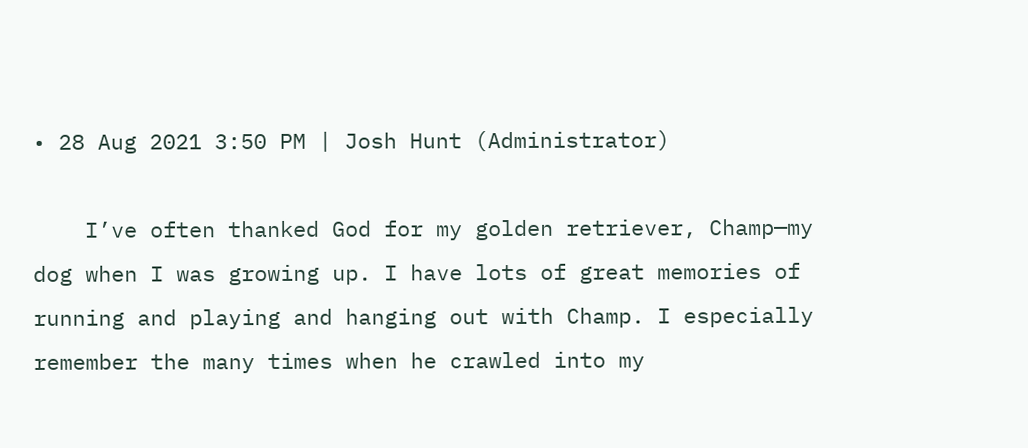• 28 Aug 2021 3:50 PM | Josh Hunt (Administrator)

    I’ve often thanked God for my golden retriever, Champ—my dog when I was growing up. I have lots of great memories of running and playing and hanging out with Champ. I especially remember the many times when he crawled into my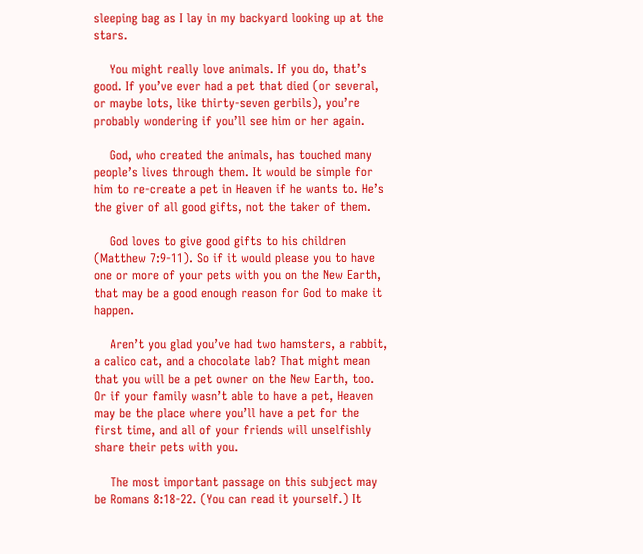sleeping bag as I lay in my backyard looking up at the stars.

    You might really love animals. If you do, that’s good. If you’ve ever had a pet that died (or several, or maybe lots, like thirty-seven gerbils), you’re probably wondering if you’ll see him or her again.

    God, who created the animals, has touched many people’s lives through them. It would be simple for him to re-create a pet in Heaven if he wants to. He’s the giver of all good gifts, not the taker of them.

    God loves to give good gifts to his children (Matthew 7:9-11). So if it would please you to have one or more of your pets with you on the New Earth, that may be a good enough reason for God to make it happen.

    Aren’t you glad you’ve had two hamsters, a rabbit, a calico cat, and a chocolate lab? That might mean that you will be a pet owner on the New Earth, too. Or if your family wasn’t able to have a pet, Heaven may be the place where you’ll have a pet for the first time, and all of your friends will unselfishly share their pets with you.

    The most important passage on this subject may be Romans 8:18-22. (You can read it yourself.) It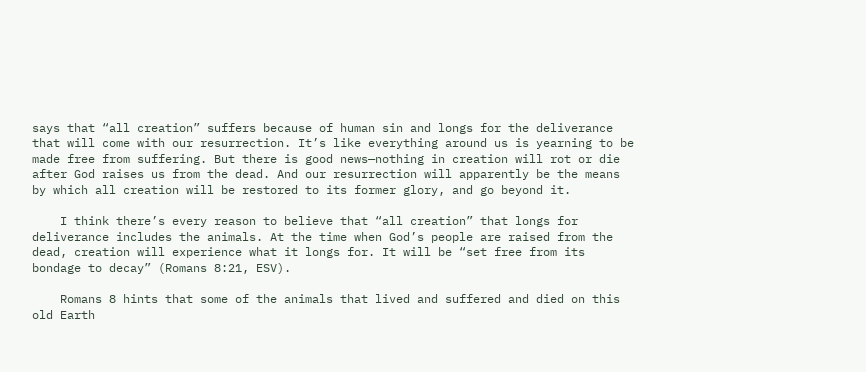says that “all creation” suffers because of human sin and longs for the deliverance that will come with our resurrection. It’s like everything around us is yearning to be made free from suffering. But there is good news—nothing in creation will rot or die after God raises us from the dead. And our resurrection will apparently be the means by which all creation will be restored to its former glory, and go beyond it.

    I think there’s every reason to believe that “all creation” that longs for deliverance includes the animals. At the time when God’s people are raised from the dead, creation will experience what it longs for. It will be “set free from its bondage to decay” (Romans 8:21, ESV).

    Romans 8 hints that some of the animals that lived and suffered and died on this old Earth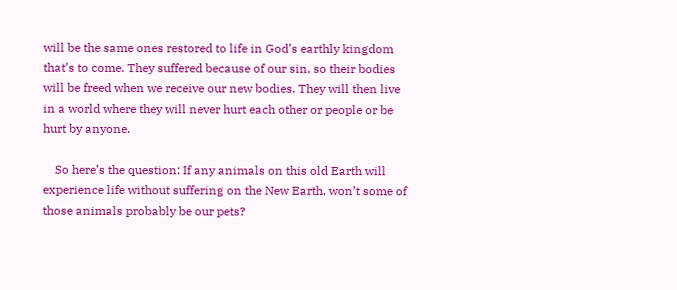will be the same ones restored to life in God’s earthly kingdom that’s to come. They suffered because of our sin, so their bodies will be freed when we receive our new bodies. They will then live in a world where they will never hurt each other or people or be hurt by anyone.

    So here’s the question: If any animals on this old Earth will experience life without suffering on the New Earth, won’t some of those animals probably be our pets?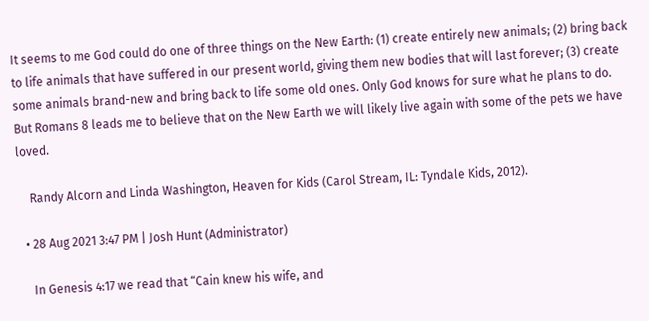It seems to me God could do one of three things on the New Earth: (1) create entirely new animals; (2) bring back to life animals that have suffered in our present world, giving them new bodies that will last forever; (3) create some animals brand-new and bring back to life some old ones. Only God knows for sure what he plans to do. But Romans 8 leads me to believe that on the New Earth we will likely live again with some of the pets we have loved.

    Randy Alcorn and Linda Washington, Heaven for Kids (Carol Stream, IL: Tyndale Kids, 2012).

  • 28 Aug 2021 3:47 PM | Josh Hunt (Administrator)

    In Genesis 4:17 we read that “Cain knew his wife, and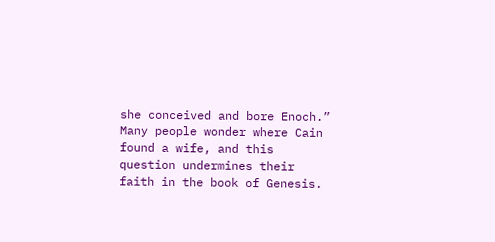she conceived and bore Enoch.” Many people wonder where Cain found a wife, and this question undermines their faith in the book of Genesis.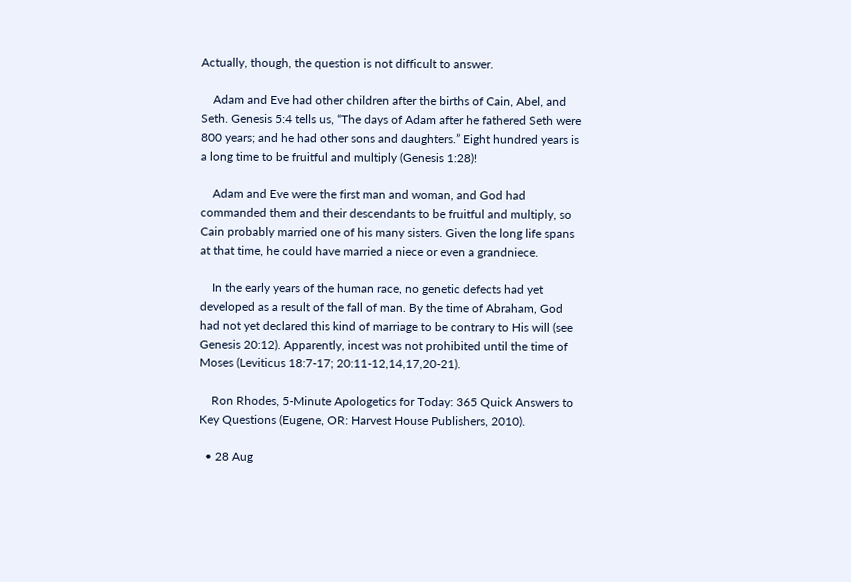Actually, though, the question is not difficult to answer.

    Adam and Eve had other children after the births of Cain, Abel, and Seth. Genesis 5:4 tells us, “The days of Adam after he fathered Seth were 800 years; and he had other sons and daughters.” Eight hundred years is a long time to be fruitful and multiply (Genesis 1:28)!

    Adam and Eve were the first man and woman, and God had commanded them and their descendants to be fruitful and multiply, so Cain probably married one of his many sisters. Given the long life spans at that time, he could have married a niece or even a grandniece.

    In the early years of the human race, no genetic defects had yet developed as a result of the fall of man. By the time of Abraham, God had not yet declared this kind of marriage to be contrary to His will (see Genesis 20:12). Apparently, incest was not prohibited until the time of Moses (Leviticus 18:7-17; 20:11-12,14,17,20-21).

    Ron Rhodes, 5-Minute Apologetics for Today: 365 Quick Answers to Key Questions (Eugene, OR: Harvest House Publishers, 2010).

  • 28 Aug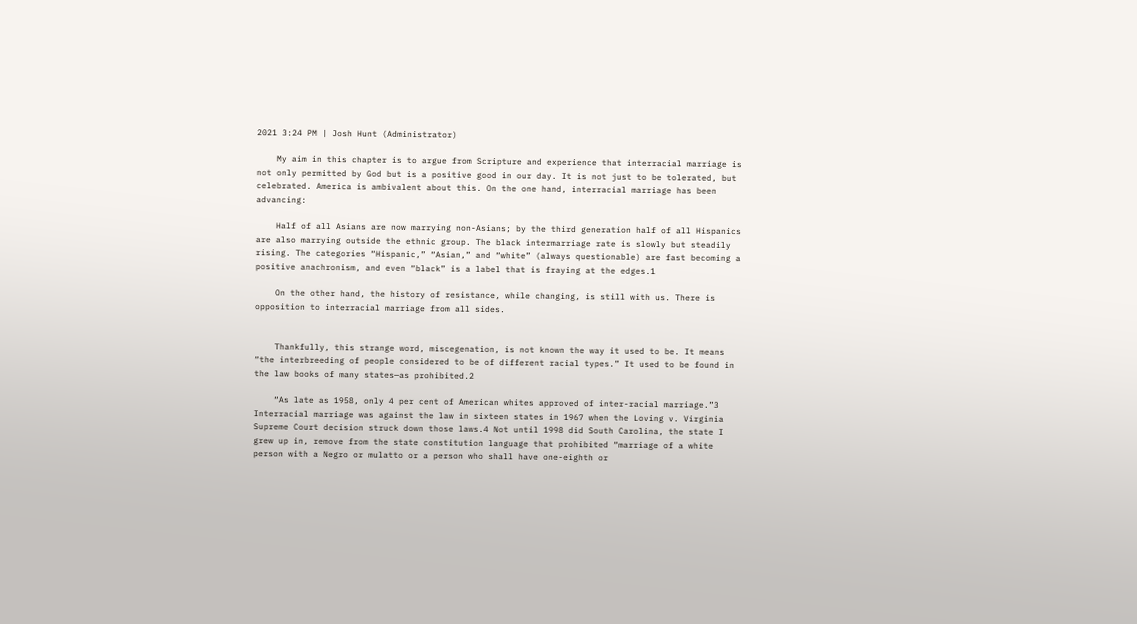2021 3:24 PM | Josh Hunt (Administrator)

    My aim in this chapter is to argue from Scripture and experience that interracial marriage is not only permitted by God but is a positive good in our day. It is not just to be tolerated, but celebrated. America is ambivalent about this. On the one hand, interracial marriage has been advancing:

    Half of all Asians are now marrying non-Asians; by the third generation half of all Hispanics are also marrying outside the ethnic group. The black intermarriage rate is slowly but steadily rising. The categories “Hispanic,” “Asian,” and “white” (always questionable) are fast becoming a positive anachronism, and even “black” is a label that is fraying at the edges.1

    On the other hand, the history of resistance, while changing, is still with us. There is opposition to interracial marriage from all sides.


    Thankfully, this strange word, miscegenation, is not known the way it used to be. It means “the interbreeding of people considered to be of different racial types.” It used to be found in the law books of many states—as prohibited.2

    “As late as 1958, only 4 per cent of American whites approved of inter-racial marriage.”3 Interracial marriage was against the law in sixteen states in 1967 when the Loving v. Virginia Supreme Court decision struck down those laws.4 Not until 1998 did South Carolina, the state I grew up in, remove from the state constitution language that prohibited “marriage of a white person with a Negro or mulatto or a person who shall have one-eighth or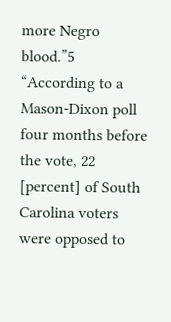more Negro blood.”5 “According to a Mason-Dixon poll four months before the vote, 22 [percent] of South Carolina voters were opposed to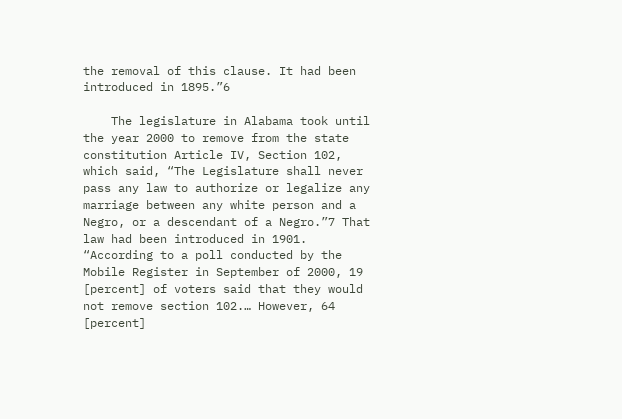the removal of this clause. It had been introduced in 1895.”6

    The legislature in Alabama took until the year 2000 to remove from the state constitution Article IV, Section 102, which said, “The Legislature shall never pass any law to authorize or legalize any marriage between any white person and a Negro, or a descendant of a Negro.”7 That law had been introduced in 1901. “According to a poll conducted by the Mobile Register in September of 2000, 19 [percent] of voters said that they would not remove section 102.… However, 64 [percent]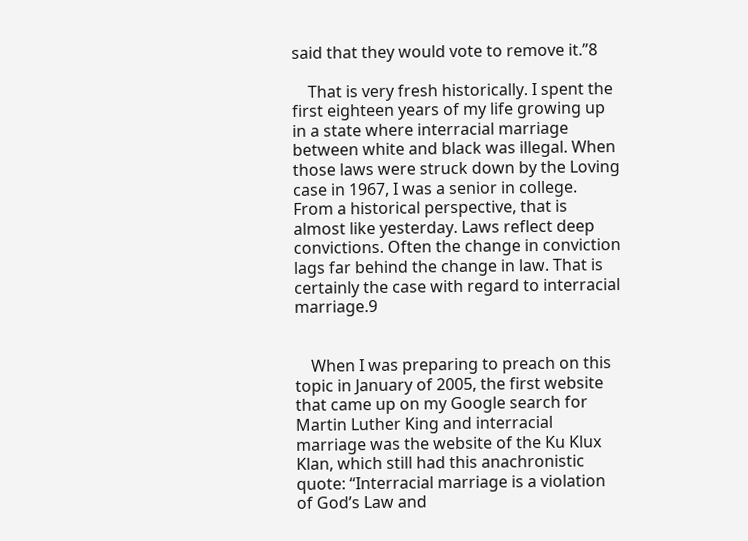said that they would vote to remove it.”8

    That is very fresh historically. I spent the first eighteen years of my life growing up in a state where interracial marriage between white and black was illegal. When those laws were struck down by the Loving case in 1967, I was a senior in college. From a historical perspective, that is almost like yesterday. Laws reflect deep convictions. Often the change in conviction lags far behind the change in law. That is certainly the case with regard to interracial marriage.9


    When I was preparing to preach on this topic in January of 2005, the first website that came up on my Google search for Martin Luther King and interracial marriage was the website of the Ku Klux Klan, which still had this anachronistic quote: “Interracial marriage is a violation of God’s Law and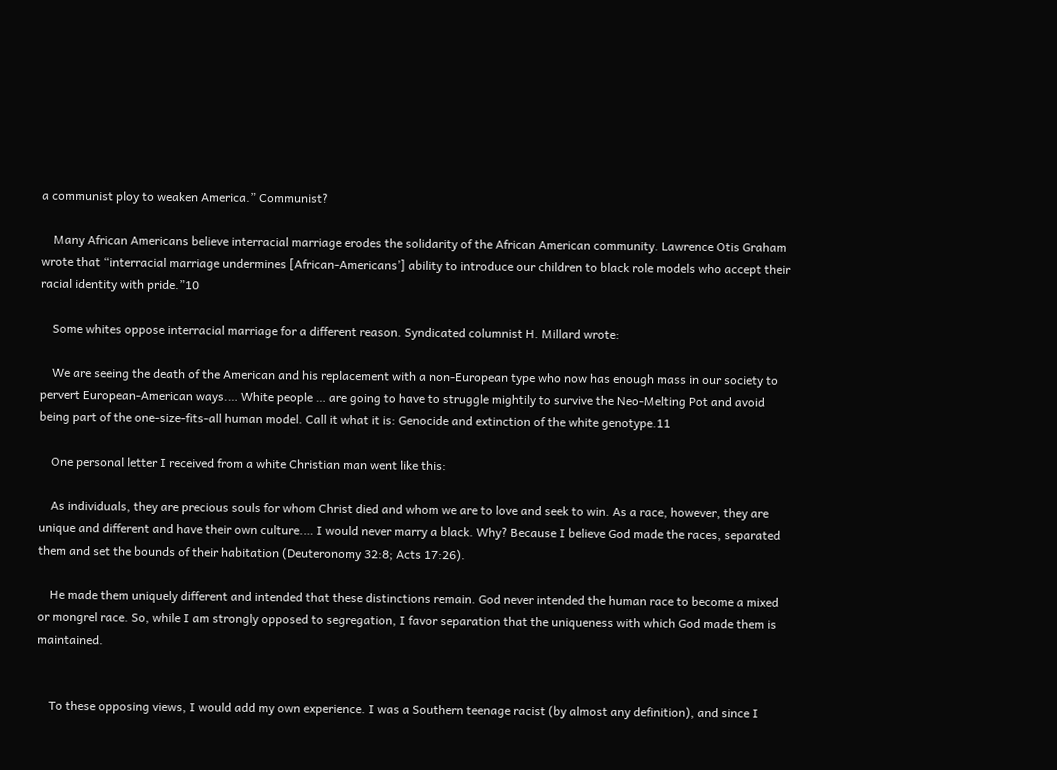a communist ploy to weaken America.” Communist?

    Many African Americans believe interracial marriage erodes the solidarity of the African American community. Lawrence Otis Graham wrote that “interracial marriage undermines [African-Americans’] ability to introduce our children to black role models who accept their racial identity with pride.”10

    Some whites oppose interracial marriage for a different reason. Syndicated columnist H. Millard wrote:

    We are seeing the death of the American and his replacement with a non-European type who now has enough mass in our society to pervert European-American ways.… White people … are going to have to struggle mightily to survive the Neo-Melting Pot and avoid being part of the one-size-fits-all human model. Call it what it is: Genocide and extinction of the white genotype.11

    One personal letter I received from a white Christian man went like this:

    As individuals, they are precious souls for whom Christ died and whom we are to love and seek to win. As a race, however, they are unique and different and have their own culture.… I would never marry a black. Why? Because I believe God made the races, separated them and set the bounds of their habitation (Deuteronomy 32:8; Acts 17:26).

    He made them uniquely different and intended that these distinctions remain. God never intended the human race to become a mixed or mongrel race. So, while I am strongly opposed to segregation, I favor separation that the uniqueness with which God made them is maintained.


    To these opposing views, I would add my own experience. I was a Southern teenage racist (by almost any definition), and since I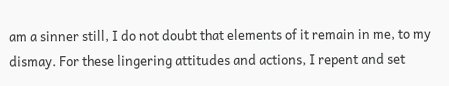am a sinner still, I do not doubt that elements of it remain in me, to my dismay. For these lingering attitudes and actions, I repent and set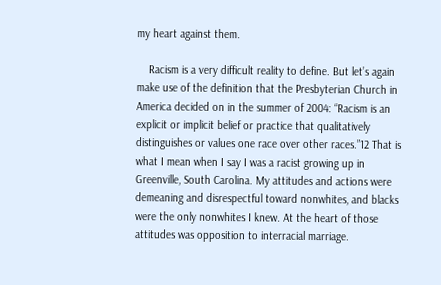my heart against them.

    Racism is a very difficult reality to define. But let’s again make use of the definition that the Presbyterian Church in America decided on in the summer of 2004: “Racism is an explicit or implicit belief or practice that qualitatively distinguishes or values one race over other races.”12 That is what I mean when I say I was a racist growing up in Greenville, South Carolina. My attitudes and actions were demeaning and disrespectful toward nonwhites, and blacks were the only nonwhites I knew. At the heart of those attitudes was opposition to interracial marriage.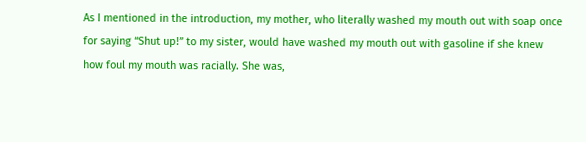As I mentioned in the introduction, my mother, who literally washed my mouth out with soap once for saying “Shut up!” to my sister, would have washed my mouth out with gasoline if she knew how foul my mouth was racially. She was,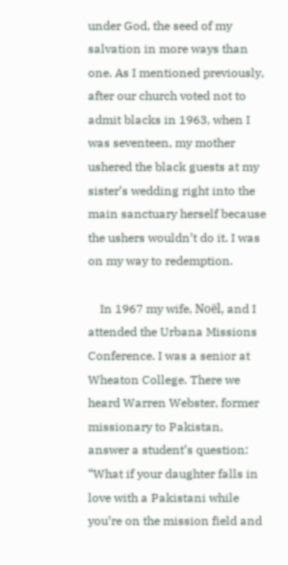under God, the seed of my salvation in more ways than one. As I mentioned previously, after our church voted not to admit blacks in 1963, when I was seventeen, my mother ushered the black guests at my sister’s wedding right into the main sanctuary herself because the ushers wouldn’t do it. I was on my way to redemption.

    In 1967 my wife, Noël, and I attended the Urbana Missions Conference. I was a senior at Wheaton College. There we heard Warren Webster, former missionary to Pakistan, answer a student’s question: “What if your daughter falls in love with a Pakistani while you’re on the mission field and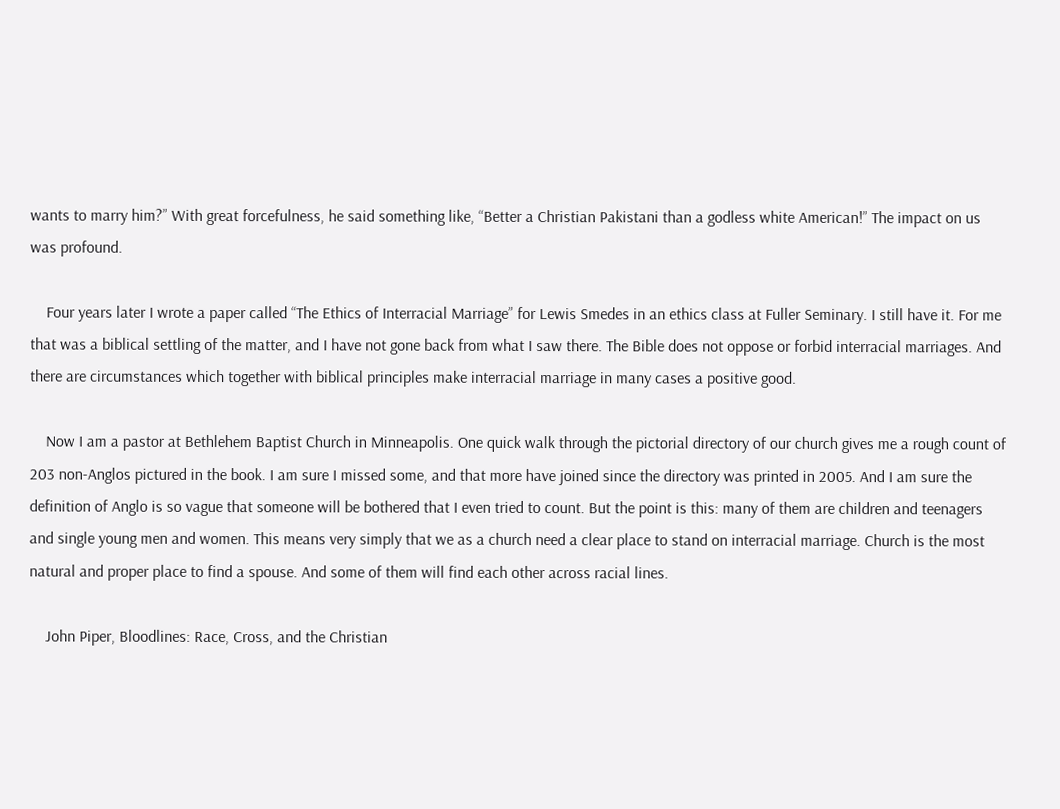wants to marry him?” With great forcefulness, he said something like, “Better a Christian Pakistani than a godless white American!” The impact on us was profound.

    Four years later I wrote a paper called “The Ethics of Interracial Marriage” for Lewis Smedes in an ethics class at Fuller Seminary. I still have it. For me that was a biblical settling of the matter, and I have not gone back from what I saw there. The Bible does not oppose or forbid interracial marriages. And there are circumstances which together with biblical principles make interracial marriage in many cases a positive good.

    Now I am a pastor at Bethlehem Baptist Church in Minneapolis. One quick walk through the pictorial directory of our church gives me a rough count of 203 non-Anglos pictured in the book. I am sure I missed some, and that more have joined since the directory was printed in 2005. And I am sure the definition of Anglo is so vague that someone will be bothered that I even tried to count. But the point is this: many of them are children and teenagers and single young men and women. This means very simply that we as a church need a clear place to stand on interracial marriage. Church is the most natural and proper place to find a spouse. And some of them will find each other across racial lines.

    John Piper, Bloodlines: Race, Cross, and the Christian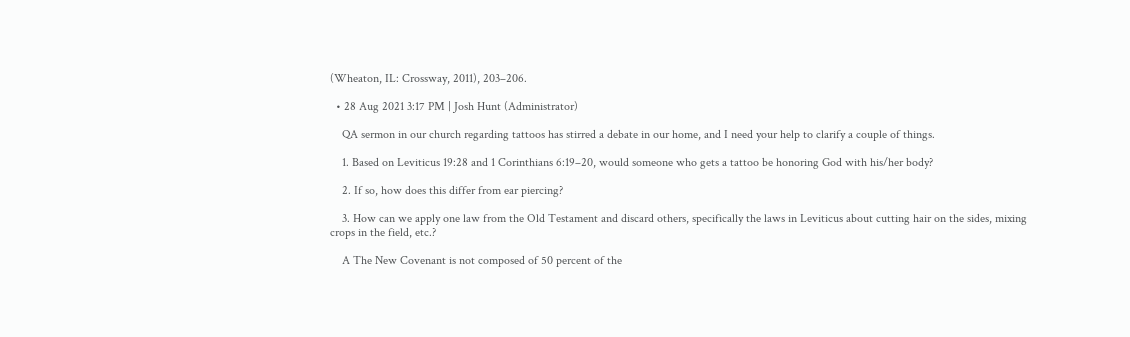(Wheaton, IL: Crossway, 2011), 203–206.

  • 28 Aug 2021 3:17 PM | Josh Hunt (Administrator)

    QA sermon in our church regarding tattoos has stirred a debate in our home, and I need your help to clarify a couple of things.

    1. Based on Leviticus 19:28 and 1 Corinthians 6:19–20, would someone who gets a tattoo be honoring God with his/her body?

    2. If so, how does this differ from ear piercing?

    3. How can we apply one law from the Old Testament and discard others, specifically the laws in Leviticus about cutting hair on the sides, mixing crops in the field, etc.?

    A The New Covenant is not composed of 50 percent of the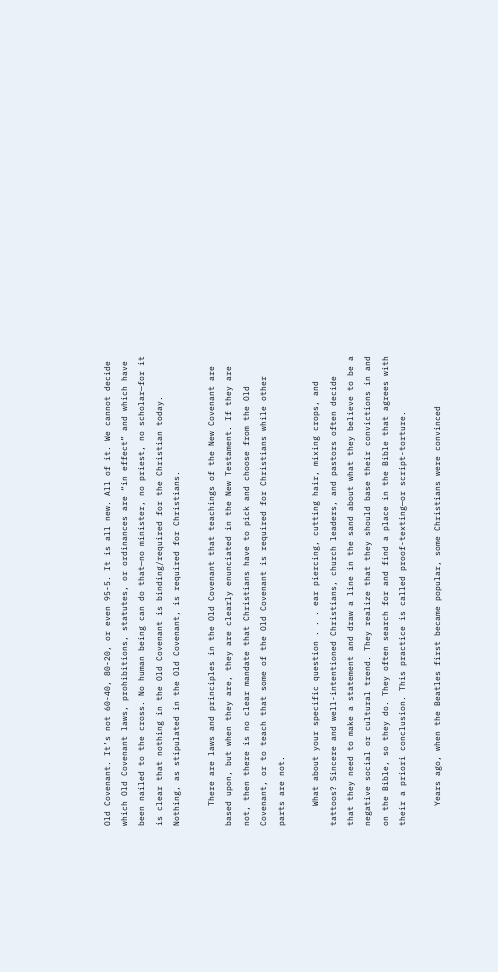Old Covenant. It’s not 60-40, 80-20, or even 95-5. It is all new. All of it. We cannot decide which Old Covenant laws, prohibitions, statutes, or ordinances are “in effect” and which have been nailed to the cross. No human being can do that—no minister, no priest, no scholar—for it is clear that nothing in the Old Covenant is binding/required for the Christian today. Nothing, as stipulated in the Old Covenant, is required for Christians.

    There are laws and principles in the Old Covenant that teachings of the New Covenant are based upon, but when they are, they are clearly enunciated in the New Testament. If they are not, then there is no clear mandate that Christians have to pick and choose from the Old Covenant, or to teach that some of the Old Covenant is required for Christians while other parts are not.

    What about your specific question . . . ear piercing, cutting hair, mixing crops, and tattoos? Sincere and well-intentioned Christians, church leaders, and pastors often decide that they need to make a statement and draw a line in the sand about what they believe to be a negative social or cultural trend. They realize that they should base their convictions in and on the Bible, so they do. They often search for and find a place in the Bible that agrees with their a priori conclusion. This practice is called proof-texting—or script-torture.

    Years ago, when the Beatles first became popular, some Christians were convinced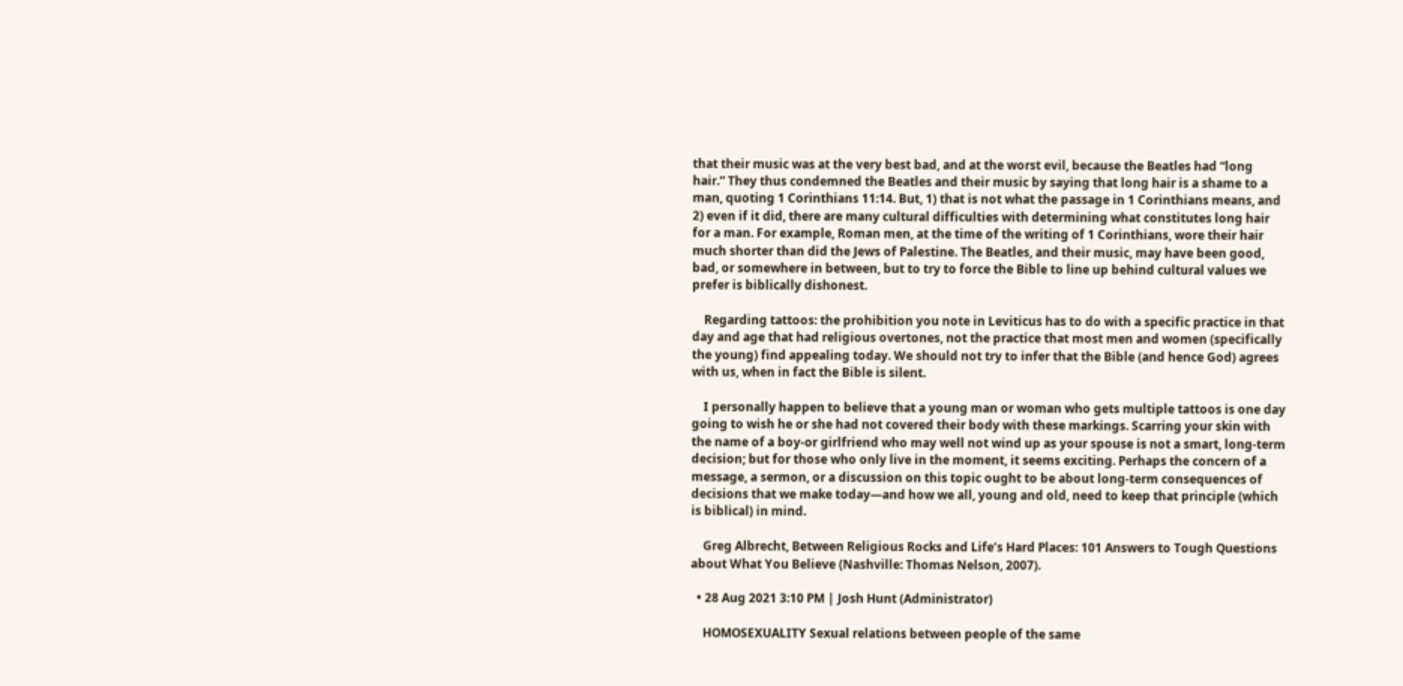that their music was at the very best bad, and at the worst evil, because the Beatles had “long hair.” They thus condemned the Beatles and their music by saying that long hair is a shame to a man, quoting 1 Corinthians 11:14. But, 1) that is not what the passage in 1 Corinthians means, and 2) even if it did, there are many cultural difficulties with determining what constitutes long hair for a man. For example, Roman men, at the time of the writing of 1 Corinthians, wore their hair much shorter than did the Jews of Palestine. The Beatles, and their music, may have been good, bad, or somewhere in between, but to try to force the Bible to line up behind cultural values we prefer is biblically dishonest.

    Regarding tattoos: the prohibition you note in Leviticus has to do with a specific practice in that day and age that had religious overtones, not the practice that most men and women (specifically the young) find appealing today. We should not try to infer that the Bible (and hence God) agrees with us, when in fact the Bible is silent.

    I personally happen to believe that a young man or woman who gets multiple tattoos is one day going to wish he or she had not covered their body with these markings. Scarring your skin with the name of a boy-or girlfriend who may well not wind up as your spouse is not a smart, long-term decision; but for those who only live in the moment, it seems exciting. Perhaps the concern of a message, a sermon, or a discussion on this topic ought to be about long-term consequences of decisions that we make today—and how we all, young and old, need to keep that principle (which is biblical) in mind.

    Greg Albrecht, Between Religious Rocks and Life’s Hard Places: 101 Answers to Tough Questions about What You Believe (Nashville: Thomas Nelson, 2007).

  • 28 Aug 2021 3:10 PM | Josh Hunt (Administrator)

    HOMOSEXUALITY Sexual relations between people of the same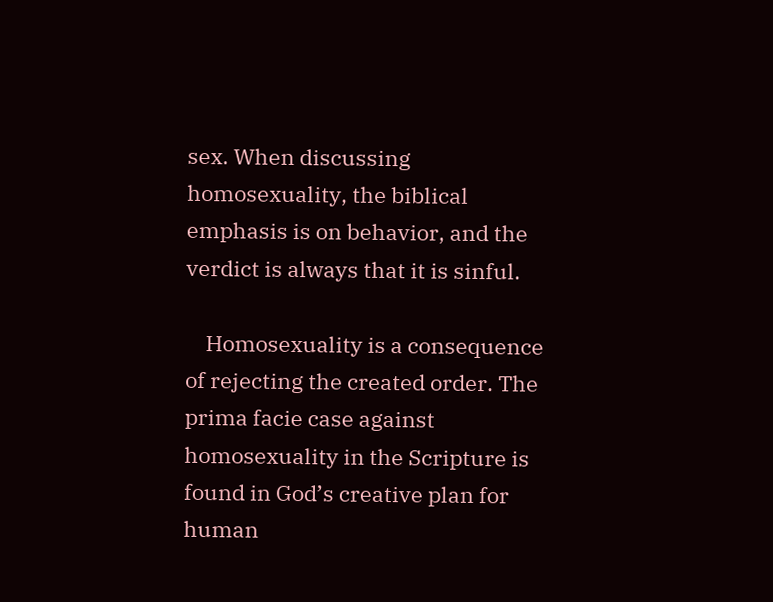sex. When discussing homosexuality, the biblical emphasis is on behavior, and the verdict is always that it is sinful.

    Homosexuality is a consequence of rejecting the created order. The prima facie case against homosexuality in the Scripture is found in God’s creative plan for human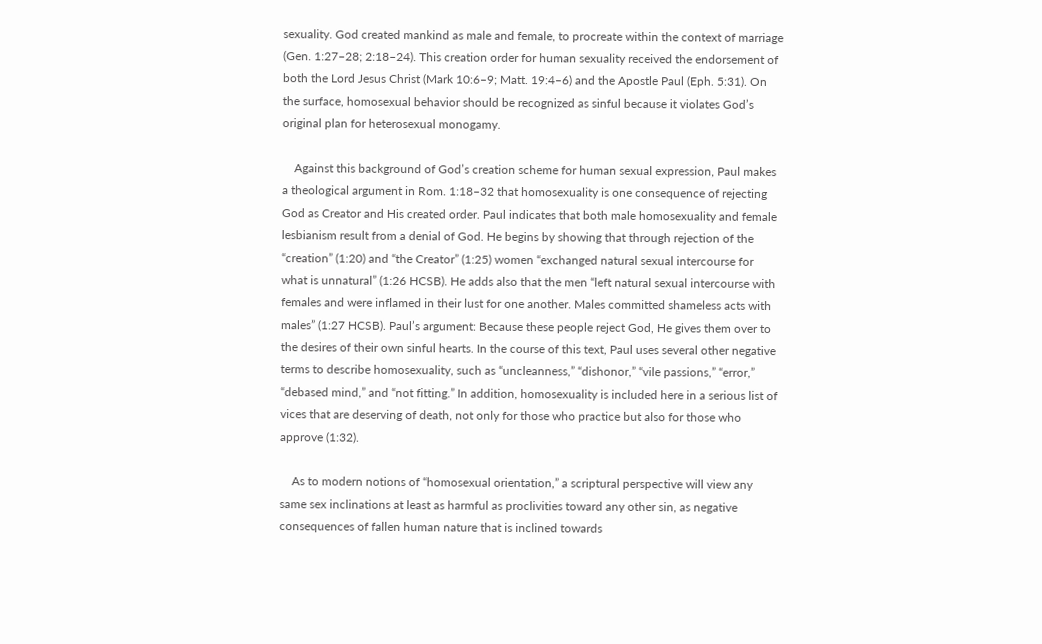sexuality. God created mankind as male and female, to procreate within the context of marriage (Gen. 1:27–28; 2:18–24). This creation order for human sexuality received the endorsement of both the Lord Jesus Christ (Mark 10:6–9; Matt. 19:4–6) and the Apostle Paul (Eph. 5:31). On the surface, homosexual behavior should be recognized as sinful because it violates God’s original plan for heterosexual monogamy.

    Against this background of God’s creation scheme for human sexual expression, Paul makes a theological argument in Rom. 1:18–32 that homosexuality is one consequence of rejecting God as Creator and His created order. Paul indicates that both male homosexuality and female lesbianism result from a denial of God. He begins by showing that through rejection of the “creation” (1:20) and “the Creator” (1:25) women “exchanged natural sexual intercourse for what is unnatural” (1:26 HCSB). He adds also that the men “left natural sexual intercourse with females and were inflamed in their lust for one another. Males committed shameless acts with males” (1:27 HCSB). Paul’s argument: Because these people reject God, He gives them over to the desires of their own sinful hearts. In the course of this text, Paul uses several other negative terms to describe homosexuality, such as “uncleanness,” “dishonor,” “vile passions,” “error,” “debased mind,” and “not fitting.” In addition, homosexuality is included here in a serious list of vices that are deserving of death, not only for those who practice but also for those who approve (1:32).

    As to modern notions of “homosexual orientation,” a scriptural perspective will view any same sex inclinations at least as harmful as proclivities toward any other sin, as negative consequences of fallen human nature that is inclined towards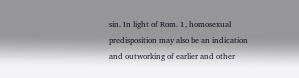sin. In light of Rom. 1, homosexual predisposition may also be an indication and outworking of earlier and other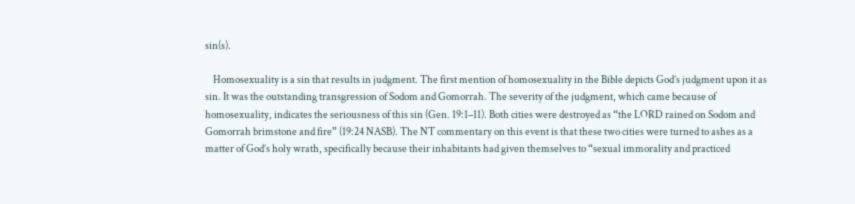sin(s).

    Homosexuality is a sin that results in judgment. The first mention of homosexuality in the Bible depicts God’s judgment upon it as sin. It was the outstanding transgression of Sodom and Gomorrah. The severity of the judgment, which came because of homosexuality, indicates the seriousness of this sin (Gen. 19:1–11). Both cities were destroyed as “the LORD rained on Sodom and Gomorrah brimstone and fire” (19:24 NASB). The NT commentary on this event is that these two cities were turned to ashes as a matter of God’s holy wrath, specifically because their inhabitants had given themselves to “sexual immorality and practiced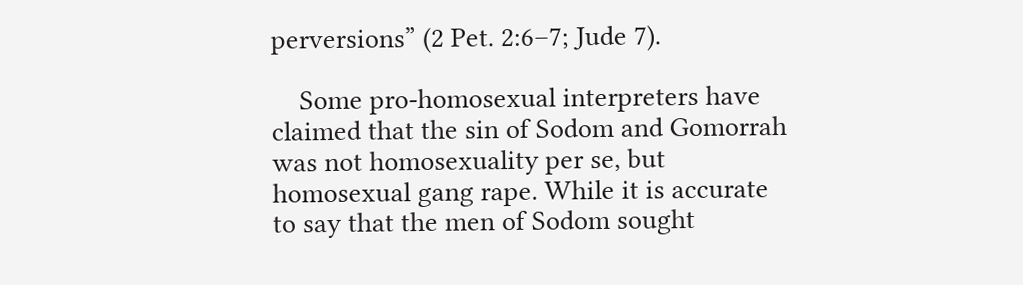perversions” (2 Pet. 2:6–7; Jude 7).

    Some pro-homosexual interpreters have claimed that the sin of Sodom and Gomorrah was not homosexuality per se, but homosexual gang rape. While it is accurate to say that the men of Sodom sought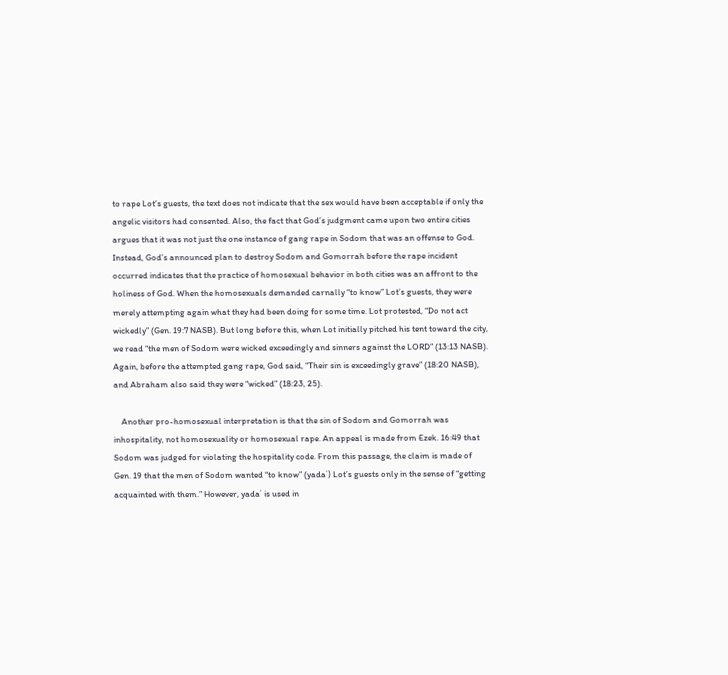to rape Lot’s guests, the text does not indicate that the sex would have been acceptable if only the angelic visitors had consented. Also, the fact that God’s judgment came upon two entire cities argues that it was not just the one instance of gang rape in Sodom that was an offense to God. Instead, God’s announced plan to destroy Sodom and Gomorrah before the rape incident occurred indicates that the practice of homosexual behavior in both cities was an affront to the holiness of God. When the homosexuals demanded carnally “to know” Lot’s guests, they were merely attempting again what they had been doing for some time. Lot protested, “Do not act wickedly” (Gen. 19:7 NASB). But long before this, when Lot initially pitched his tent toward the city, we read “the men of Sodom were wicked exceedingly and sinners against the LORD” (13:13 NASB). Again, before the attempted gang rape, God said, “Their sin is exceedingly grave” (18:20 NASB), and Abraham also said they were “wicked” (18:23, 25).

    Another pro-homosexual interpretation is that the sin of Sodom and Gomorrah was inhospitality, not homosexuality or homosexual rape. An appeal is made from Ezek. 16:49 that Sodom was judged for violating the hospitality code. From this passage, the claim is made of Gen. 19 that the men of Sodom wanted “to know” (yadaʿ) Lot’s guests only in the sense of “getting acquainted with them.” However, yadaʿ is used in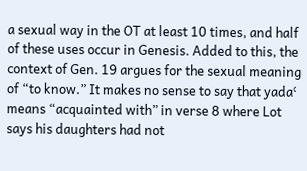a sexual way in the OT at least 10 times, and half of these uses occur in Genesis. Added to this, the context of Gen. 19 argues for the sexual meaning of “to know.” It makes no sense to say that yadaʿ means “acquainted with” in verse 8 where Lot says his daughters had not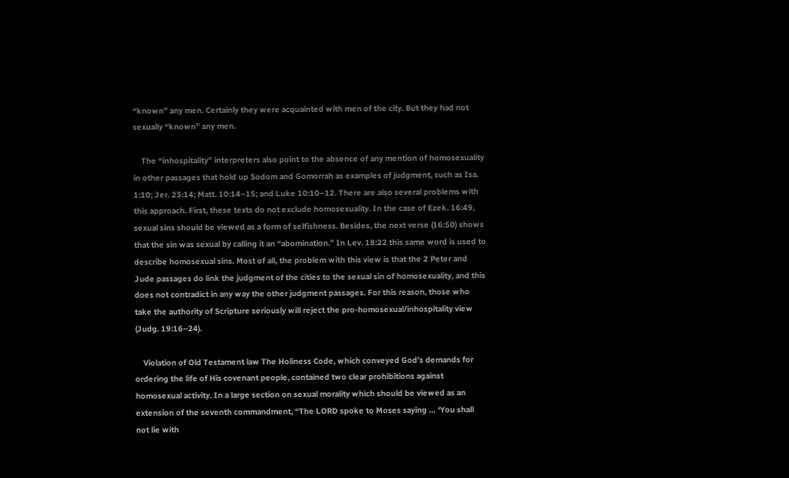“known” any men. Certainly they were acquainted with men of the city. But they had not sexually “known” any men.

    The “inhospitality” interpreters also point to the absence of any mention of homosexuality in other passages that hold up Sodom and Gomorrah as examples of judgment, such as Isa. 1:10; Jer. 23:14; Matt. 10:14–15; and Luke 10:10–12. There are also several problems with this approach. First, these texts do not exclude homosexuality. In the case of Ezek. 16:49, sexual sins should be viewed as a form of selfishness. Besides, the next verse (16:50) shows that the sin was sexual by calling it an “abomination.” In Lev. 18:22 this same word is used to describe homosexual sins. Most of all, the problem with this view is that the 2 Peter and Jude passages do link the judgment of the cities to the sexual sin of homosexuality, and this does not contradict in any way the other judgment passages. For this reason, those who take the authority of Scripture seriously will reject the pro-homosexual/inhospitality view (Judg. 19:16–24).

    Violation of Old Testament law The Holiness Code, which conveyed God’s demands for ordering the life of His covenant people, contained two clear prohibitions against homosexual activity. In a large section on sexual morality which should be viewed as an extension of the seventh commandment, “The LORD spoke to Moses saying … ‘You shall not lie with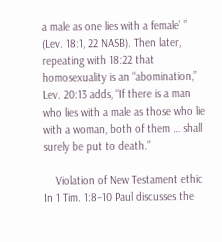a male as one lies with a female’ ” (Lev. 18:1, 22 NASB). Then later, repeating with 18:22 that homosexuality is an “abomination,” Lev. 20:13 adds, “If there is a man who lies with a male as those who lie with a woman, both of them … shall surely be put to death.”

    Violation of New Testament ethic In 1 Tim. 1:8–10 Paul discusses the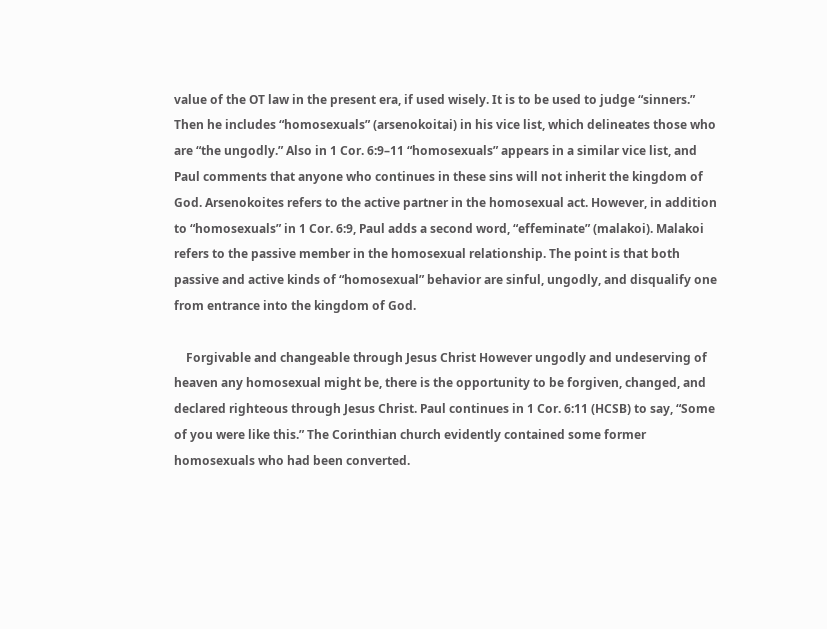value of the OT law in the present era, if used wisely. It is to be used to judge “sinners.” Then he includes “homosexuals” (arsenokoitai) in his vice list, which delineates those who are “the ungodly.” Also in 1 Cor. 6:9–11 “homosexuals” appears in a similar vice list, and Paul comments that anyone who continues in these sins will not inherit the kingdom of God. Arsenokoites refers to the active partner in the homosexual act. However, in addition to “homosexuals” in 1 Cor. 6:9, Paul adds a second word, “effeminate” (malakoi). Malakoi refers to the passive member in the homosexual relationship. The point is that both passive and active kinds of “homosexual” behavior are sinful, ungodly, and disqualify one from entrance into the kingdom of God.

    Forgivable and changeable through Jesus Christ However ungodly and undeserving of heaven any homosexual might be, there is the opportunity to be forgiven, changed, and declared righteous through Jesus Christ. Paul continues in 1 Cor. 6:11 (HCSB) to say, “Some of you were like this.” The Corinthian church evidently contained some former homosexuals who had been converted.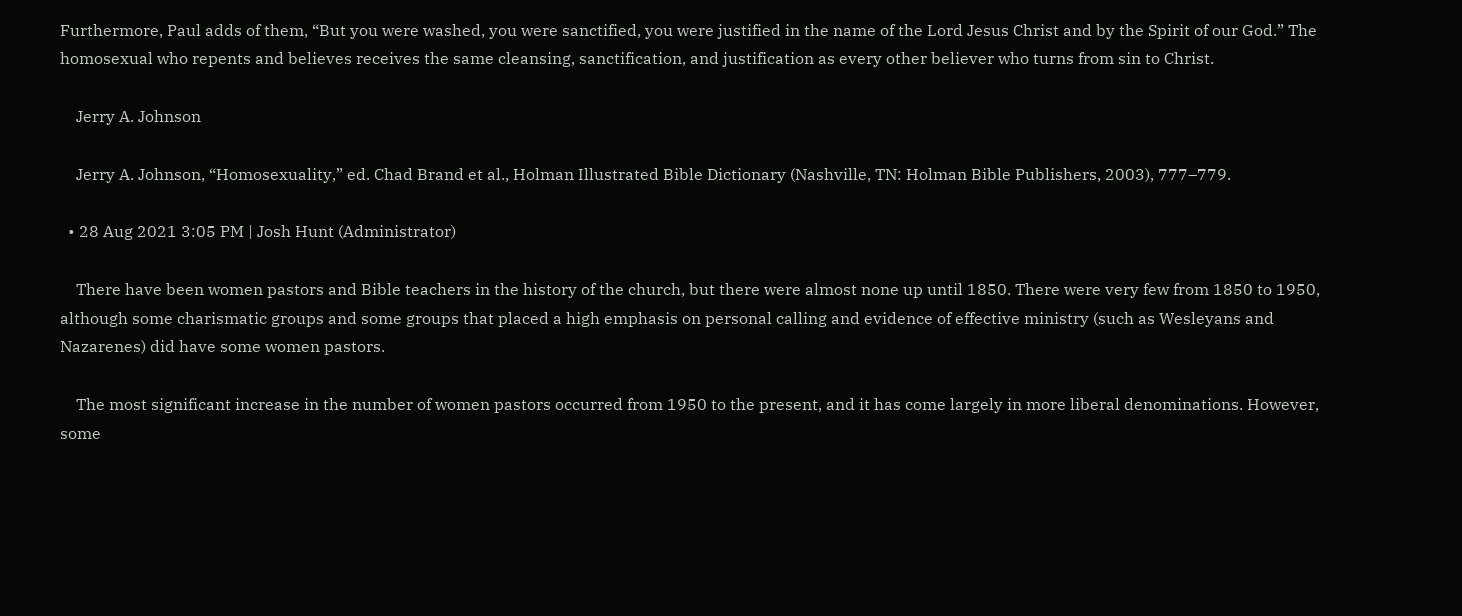Furthermore, Paul adds of them, “But you were washed, you were sanctified, you were justified in the name of the Lord Jesus Christ and by the Spirit of our God.” The homosexual who repents and believes receives the same cleansing, sanctification, and justification as every other believer who turns from sin to Christ.

    Jerry A. Johnson

    Jerry A. Johnson, “Homosexuality,” ed. Chad Brand et al., Holman Illustrated Bible Dictionary (Nashville, TN: Holman Bible Publishers, 2003), 777–779.

  • 28 Aug 2021 3:05 PM | Josh Hunt (Administrator)

    There have been women pastors and Bible teachers in the history of the church, but there were almost none up until 1850. There were very few from 1850 to 1950, although some charismatic groups and some groups that placed a high emphasis on personal calling and evidence of effective ministry (such as Wesleyans and Nazarenes) did have some women pastors.

    The most significant increase in the number of women pastors occurred from 1950 to the present, and it has come largely in more liberal denominations. However, some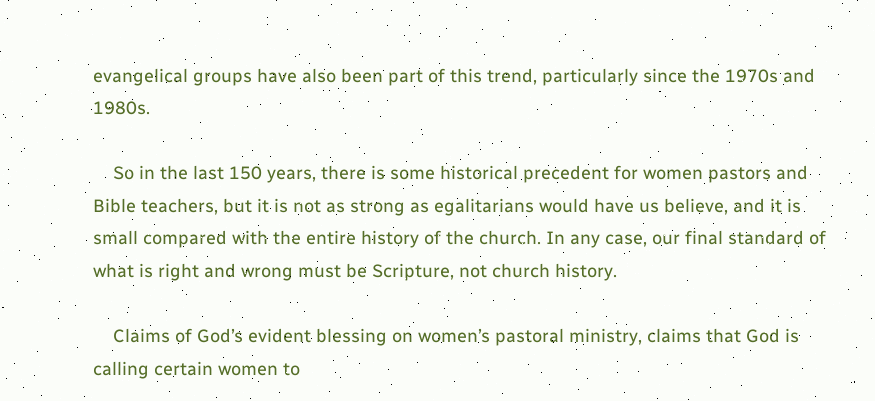evangelical groups have also been part of this trend, particularly since the 1970s and 1980s.

    So in the last 150 years, there is some historical precedent for women pastors and Bible teachers, but it is not as strong as egalitarians would have us believe, and it is small compared with the entire history of the church. In any case, our final standard of what is right and wrong must be Scripture, not church history.

    Claims of God’s evident blessing on women’s pastoral ministry, claims that God is calling certain women to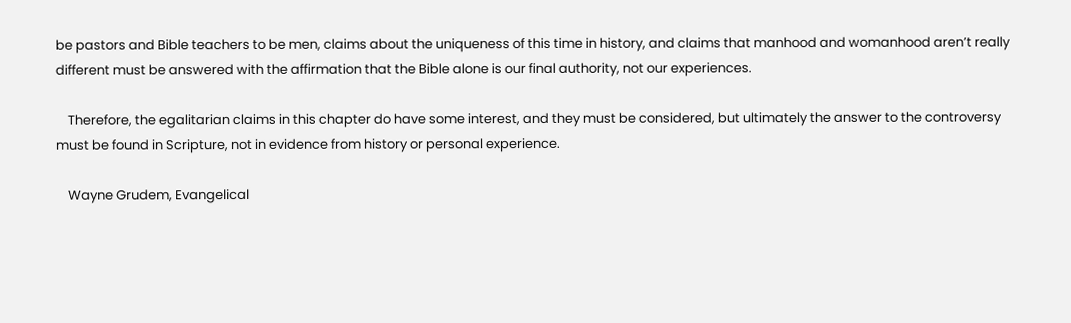be pastors and Bible teachers to be men, claims about the uniqueness of this time in history, and claims that manhood and womanhood aren’t really different must be answered with the affirmation that the Bible alone is our final authority, not our experiences.

    Therefore, the egalitarian claims in this chapter do have some interest, and they must be considered, but ultimately the answer to the controversy must be found in Scripture, not in evidence from history or personal experience.

    Wayne Grudem, Evangelical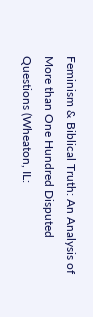Feminism & Biblical Truth: An Analysis of More than One Hundred Disputed Questions (Wheaton, IL: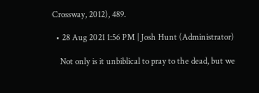Crossway, 2012), 489.

  • 28 Aug 2021 1:56 PM | Josh Hunt (Administrator)

    Not only is it unbiblical to pray to the dead, but we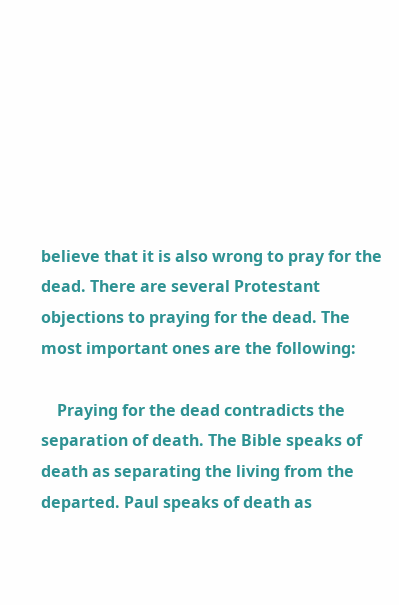believe that it is also wrong to pray for the dead. There are several Protestant objections to praying for the dead. The most important ones are the following:

    Praying for the dead contradicts the separation of death. The Bible speaks of death as separating the living from the departed. Paul speaks of death as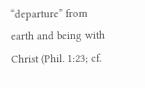“departure” from earth and being with Christ (Phil. 1:23; cf.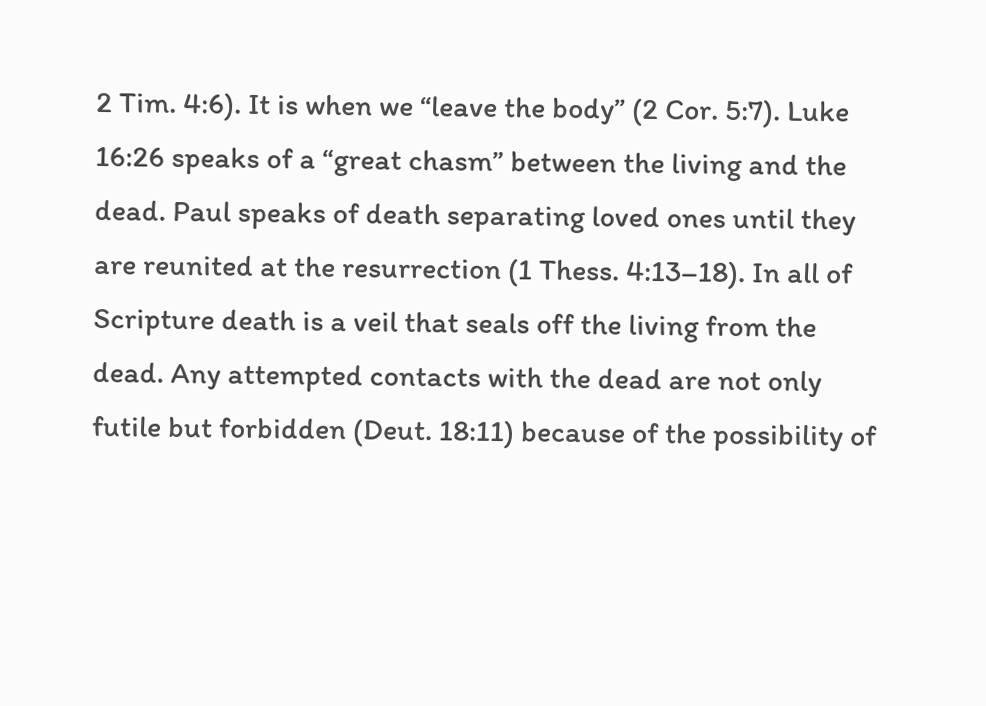2 Tim. 4:6). It is when we “leave the body” (2 Cor. 5:7). Luke 16:26 speaks of a “great chasm” between the living and the dead. Paul speaks of death separating loved ones until they are reunited at the resurrection (1 Thess. 4:13–18). In all of Scripture death is a veil that seals off the living from the dead. Any attempted contacts with the dead are not only futile but forbidden (Deut. 18:11) because of the possibility of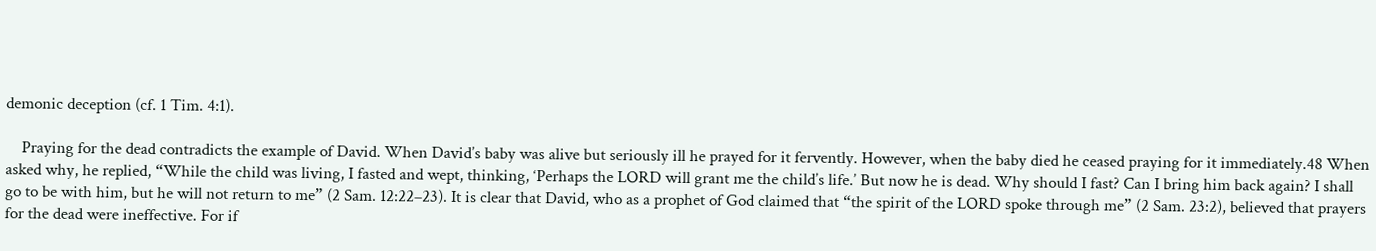demonic deception (cf. 1 Tim. 4:1).

    Praying for the dead contradicts the example of David. When David’s baby was alive but seriously ill he prayed for it fervently. However, when the baby died he ceased praying for it immediately.48 When asked why, he replied, “While the child was living, I fasted and wept, thinking, ‘Perhaps the LORD will grant me the child’s life.’ But now he is dead. Why should I fast? Can I bring him back again? I shall go to be with him, but he will not return to me” (2 Sam. 12:22–23). It is clear that David, who as a prophet of God claimed that “the spirit of the LORD spoke through me” (2 Sam. 23:2), believed that prayers for the dead were ineffective. For if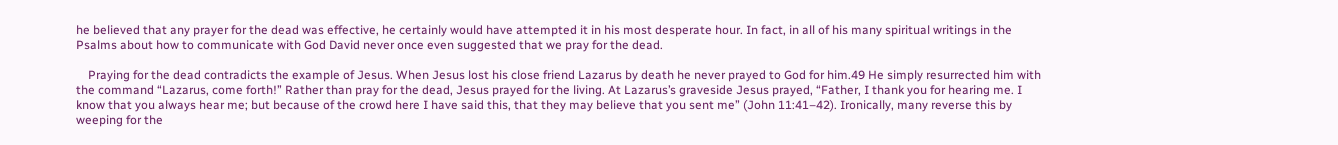he believed that any prayer for the dead was effective, he certainly would have attempted it in his most desperate hour. In fact, in all of his many spiritual writings in the Psalms about how to communicate with God David never once even suggested that we pray for the dead.

    Praying for the dead contradicts the example of Jesus. When Jesus lost his close friend Lazarus by death he never prayed to God for him.49 He simply resurrected him with the command “Lazarus, come forth!” Rather than pray for the dead, Jesus prayed for the living. At Lazarus’s graveside Jesus prayed, “Father, I thank you for hearing me. I know that you always hear me; but because of the crowd here I have said this, that they may believe that you sent me” (John 11:41–42). Ironically, many reverse this by weeping for the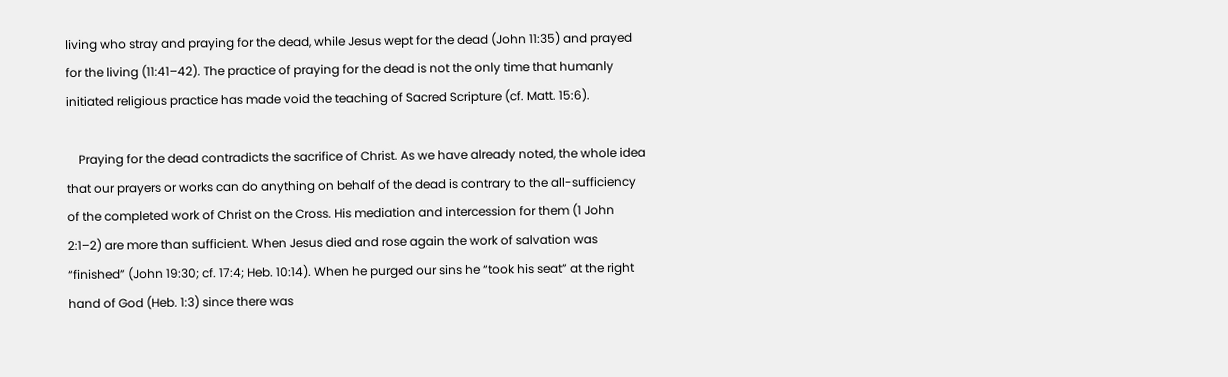living who stray and praying for the dead, while Jesus wept for the dead (John 11:35) and prayed for the living (11:41–42). The practice of praying for the dead is not the only time that humanly initiated religious practice has made void the teaching of Sacred Scripture (cf. Matt. 15:6).

    Praying for the dead contradicts the sacrifice of Christ. As we have already noted, the whole idea that our prayers or works can do anything on behalf of the dead is contrary to the all-sufficiency of the completed work of Christ on the Cross. His mediation and intercession for them (1 John 2:1–2) are more than sufficient. When Jesus died and rose again the work of salvation was “finished” (John 19:30; cf. 17:4; Heb. 10:14). When he purged our sins he “took his seat” at the right hand of God (Heb. 1:3) since there was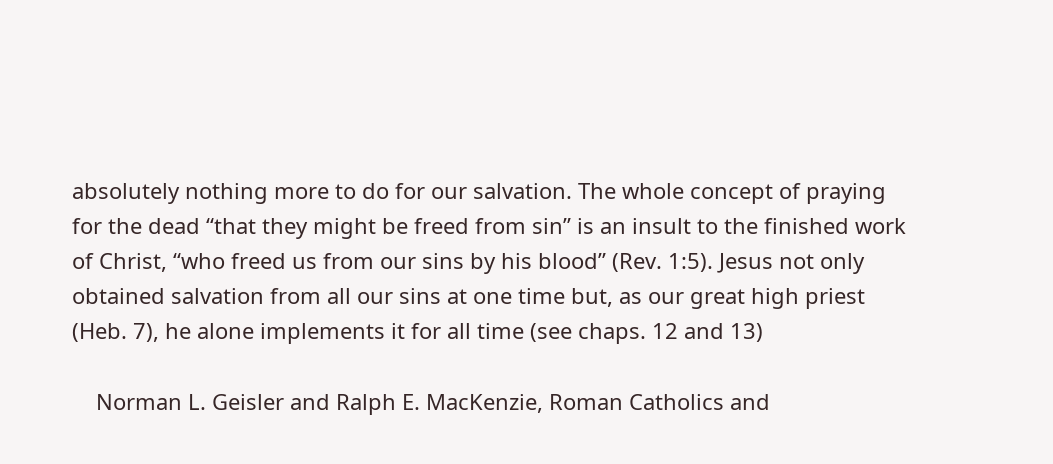absolutely nothing more to do for our salvation. The whole concept of praying for the dead “that they might be freed from sin” is an insult to the finished work of Christ, “who freed us from our sins by his blood” (Rev. 1:5). Jesus not only obtained salvation from all our sins at one time but, as our great high priest (Heb. 7), he alone implements it for all time (see chaps. 12 and 13)

    Norman L. Geisler and Ralph E. MacKenzie, Roman Catholics and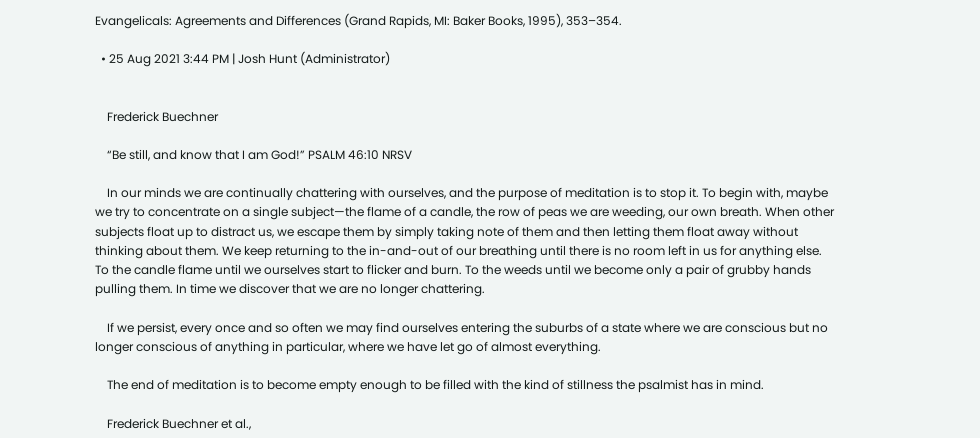Evangelicals: Agreements and Differences (Grand Rapids, MI: Baker Books, 1995), 353–354.

  • 25 Aug 2021 3:44 PM | Josh Hunt (Administrator)


    Frederick Buechner

    “Be still, and know that I am God!” PSALM 46:10 NRSV

    In our minds we are continually chattering with ourselves, and the purpose of meditation is to stop it. To begin with, maybe we try to concentrate on a single subject—the flame of a candle, the row of peas we are weeding, our own breath. When other subjects float up to distract us, we escape them by simply taking note of them and then letting them float away without thinking about them. We keep returning to the in-and-out of our breathing until there is no room left in us for anything else. To the candle flame until we ourselves start to flicker and burn. To the weeds until we become only a pair of grubby hands pulling them. In time we discover that we are no longer chattering.

    If we persist, every once and so often we may find ourselves entering the suburbs of a state where we are conscious but no longer conscious of anything in particular, where we have let go of almost everything.

    The end of meditation is to become empty enough to be filled with the kind of stillness the psalmist has in mind.

    Frederick Buechner et al.,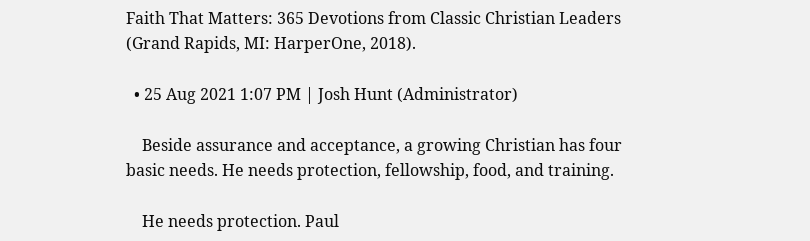Faith That Matters: 365 Devotions from Classic Christian Leaders (Grand Rapids, MI: HarperOne, 2018).

  • 25 Aug 2021 1:07 PM | Josh Hunt (Administrator)

    Beside assurance and acceptance, a growing Christian has four basic needs. He needs protection, fellowship, food, and training.

    He needs protection. Paul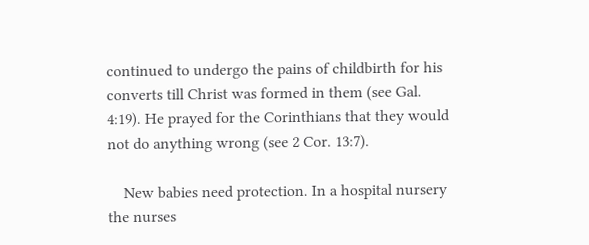continued to undergo the pains of childbirth for his converts till Christ was formed in them (see Gal. 4:19). He prayed for the Corinthians that they would not do anything wrong (see 2 Cor. 13:7).

    New babies need protection. In a hospital nursery the nurses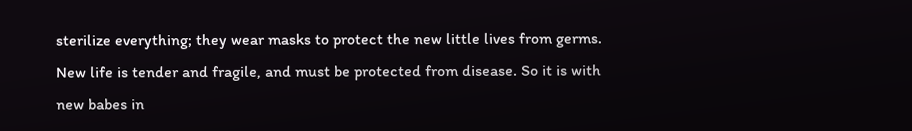sterilize everything; they wear masks to protect the new little lives from germs. New life is tender and fragile, and must be protected from disease. So it is with new babes in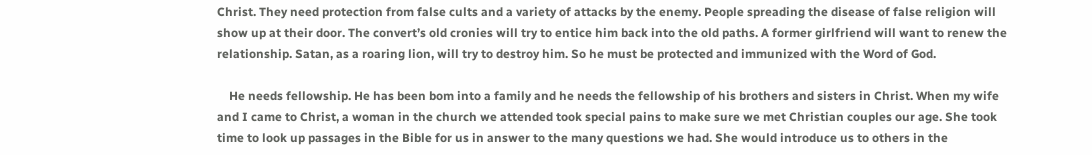Christ. They need protection from false cults and a variety of attacks by the enemy. People spreading the disease of false religion will show up at their door. The convert’s old cronies will try to entice him back into the old paths. A former girlfriend will want to renew the relationship. Satan, as a roaring lion, will try to destroy him. So he must be protected and immunized with the Word of God.

    He needs fellowship. He has been bom into a family and he needs the fellowship of his brothers and sisters in Christ. When my wife and I came to Christ, a woman in the church we attended took special pains to make sure we met Christian couples our age. She took time to look up passages in the Bible for us in answer to the many questions we had. She would introduce us to others in the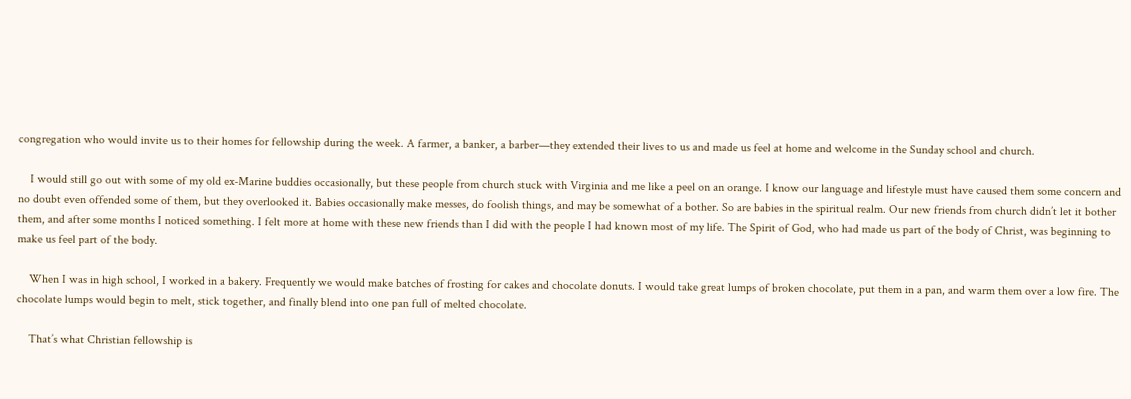congregation who would invite us to their homes for fellowship during the week. A farmer, a banker, a barber—they extended their lives to us and made us feel at home and welcome in the Sunday school and church.

    I would still go out with some of my old ex-Marine buddies occasionally, but these people from church stuck with Virginia and me like a peel on an orange. I know our language and lifestyle must have caused them some concern and no doubt even offended some of them, but they overlooked it. Babies occasionally make messes, do foolish things, and may be somewhat of a bother. So are babies in the spiritual realm. Our new friends from church didn’t let it bother them, and after some months I noticed something. I felt more at home with these new friends than I did with the people I had known most of my life. The Spirit of God, who had made us part of the body of Christ, was beginning to make us feel part of the body.

    When I was in high school, I worked in a bakery. Frequently we would make batches of frosting for cakes and chocolate donuts. I would take great lumps of broken chocolate, put them in a pan, and warm them over a low fire. The chocolate lumps would begin to melt, stick together, and finally blend into one pan full of melted chocolate.

    That’s what Christian fellowship is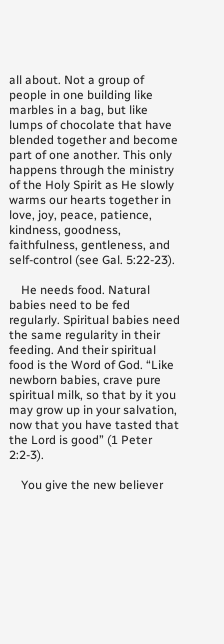all about. Not a group of people in one building like marbles in a bag, but like lumps of chocolate that have blended together and become part of one another. This only happens through the ministry of the Holy Spirit as He slowly warms our hearts together in love, joy, peace, patience, kindness, goodness, faithfulness, gentleness, and self-control (see Gal. 5:22-23).

    He needs food. Natural babies need to be fed regularly. Spiritual babies need the same regularity in their feeding. And their spiritual food is the Word of God. “Like newborn babies, crave pure spiritual milk, so that by it you may grow up in your salvation, now that you have tasted that the Lord is good” (1 Peter 2:2-3).

    You give the new believer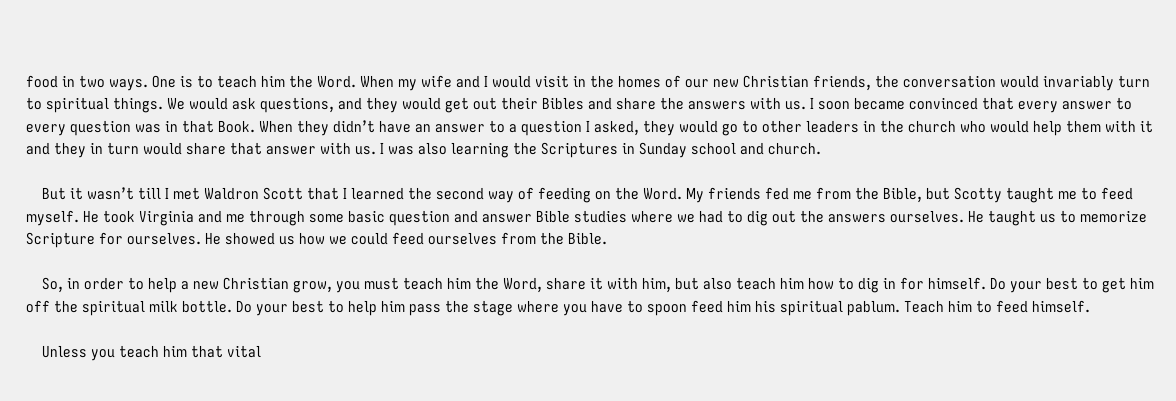food in two ways. One is to teach him the Word. When my wife and I would visit in the homes of our new Christian friends, the conversation would invariably turn to spiritual things. We would ask questions, and they would get out their Bibles and share the answers with us. I soon became convinced that every answer to every question was in that Book. When they didn’t have an answer to a question I asked, they would go to other leaders in the church who would help them with it and they in turn would share that answer with us. I was also learning the Scriptures in Sunday school and church.

    But it wasn’t till I met Waldron Scott that I learned the second way of feeding on the Word. My friends fed me from the Bible, but Scotty taught me to feed myself. He took Virginia and me through some basic question and answer Bible studies where we had to dig out the answers ourselves. He taught us to memorize Scripture for ourselves. He showed us how we could feed ourselves from the Bible.

    So, in order to help a new Christian grow, you must teach him the Word, share it with him, but also teach him how to dig in for himself. Do your best to get him off the spiritual milk bottle. Do your best to help him pass the stage where you have to spoon feed him his spiritual pablum. Teach him to feed himself.

    Unless you teach him that vital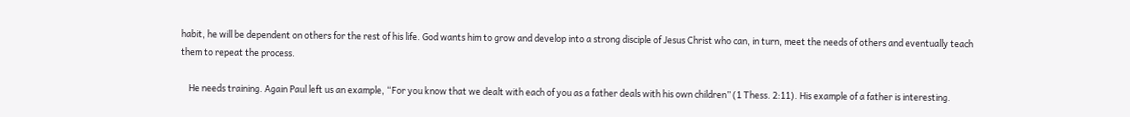habit, he will be dependent on others for the rest of his life. God wants him to grow and develop into a strong disciple of Jesus Christ who can, in turn, meet the needs of others and eventually teach them to repeat the process.

    He needs training. Again Paul left us an example, “For you know that we dealt with each of you as a father deals with his own children” (1 Thess. 2:11). His example of a father is interesting.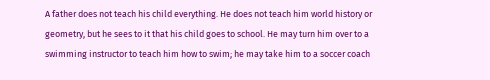A father does not teach his child everything. He does not teach him world history or geometry, but he sees to it that his child goes to school. He may turn him over to a swimming instructor to teach him how to swim; he may take him to a soccer coach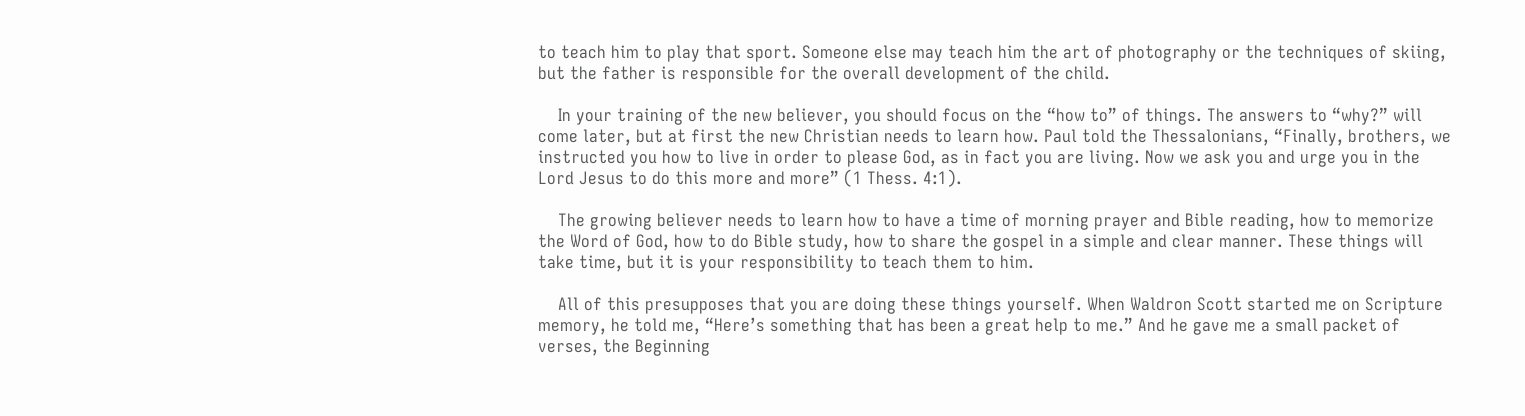to teach him to play that sport. Someone else may teach him the art of photography or the techniques of skiing, but the father is responsible for the overall development of the child.

    In your training of the new believer, you should focus on the “how to” of things. The answers to “why?” will come later, but at first the new Christian needs to learn how. Paul told the Thessalonians, “Finally, brothers, we instructed you how to live in order to please God, as in fact you are living. Now we ask you and urge you in the Lord Jesus to do this more and more” (1 Thess. 4:1).

    The growing believer needs to learn how to have a time of morning prayer and Bible reading, how to memorize the Word of God, how to do Bible study, how to share the gospel in a simple and clear manner. These things will take time, but it is your responsibility to teach them to him.

    All of this presupposes that you are doing these things yourself. When Waldron Scott started me on Scripture memory, he told me, “Here’s something that has been a great help to me.” And he gave me a small packet of verses, the Beginning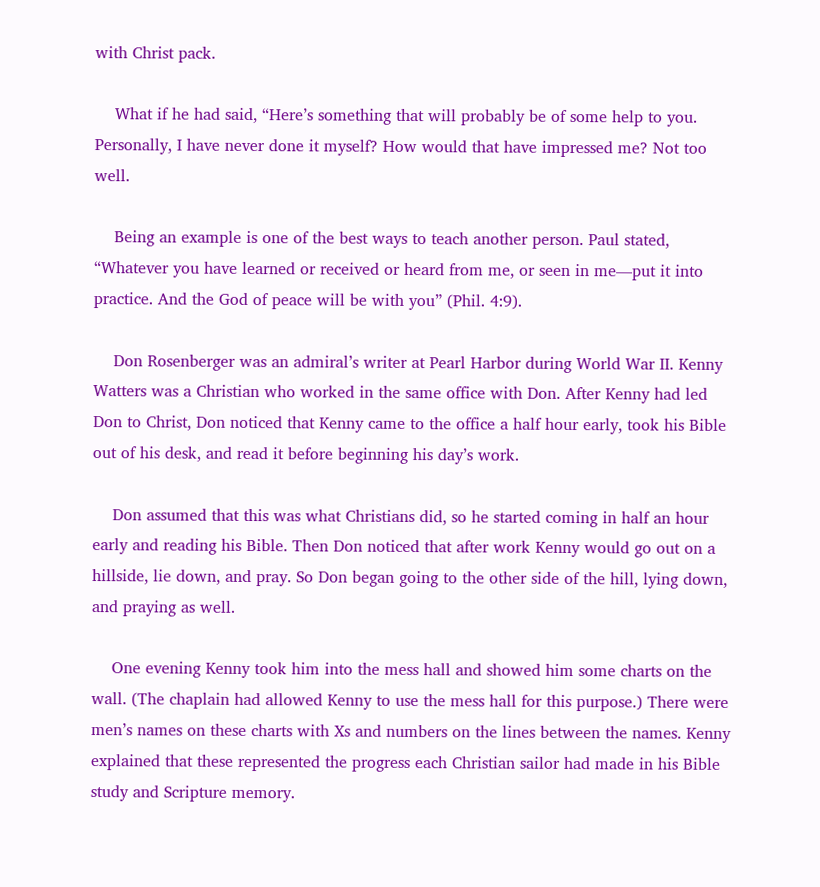with Christ pack.

    What if he had said, “Here’s something that will probably be of some help to you. Personally, I have never done it myself? How would that have impressed me? Not too well.

    Being an example is one of the best ways to teach another person. Paul stated, “Whatever you have learned or received or heard from me, or seen in me—put it into practice. And the God of peace will be with you” (Phil. 4:9).

    Don Rosenberger was an admiral’s writer at Pearl Harbor during World War II. Kenny Watters was a Christian who worked in the same office with Don. After Kenny had led Don to Christ, Don noticed that Kenny came to the office a half hour early, took his Bible out of his desk, and read it before beginning his day’s work.

    Don assumed that this was what Christians did, so he started coming in half an hour early and reading his Bible. Then Don noticed that after work Kenny would go out on a hillside, lie down, and pray. So Don began going to the other side of the hill, lying down, and praying as well.

    One evening Kenny took him into the mess hall and showed him some charts on the wall. (The chaplain had allowed Kenny to use the mess hall for this purpose.) There were men’s names on these charts with Xs and numbers on the lines between the names. Kenny explained that these represented the progress each Christian sailor had made in his Bible study and Scripture memory.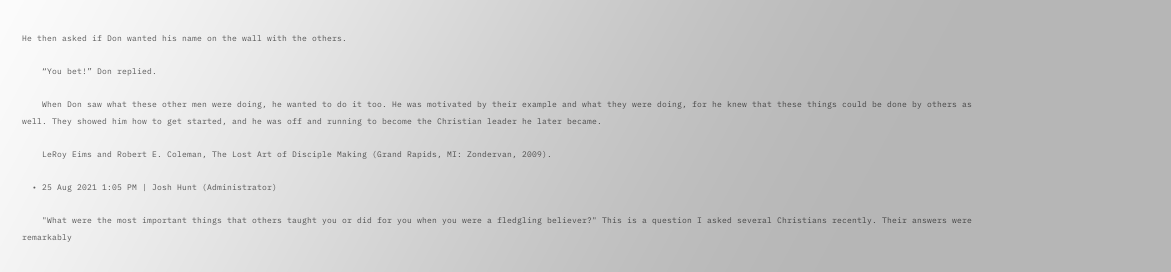He then asked if Don wanted his name on the wall with the others.

    “You bet!” Don replied.

    When Don saw what these other men were doing, he wanted to do it too. He was motivated by their example and what they were doing, for he knew that these things could be done by others as well. They showed him how to get started, and he was off and running to become the Christian leader he later became.

    LeRoy Eims and Robert E. Coleman, The Lost Art of Disciple Making (Grand Rapids, MI: Zondervan, 2009).

  • 25 Aug 2021 1:05 PM | Josh Hunt (Administrator)

    "What were the most important things that others taught you or did for you when you were a fledgling believer?" This is a question I asked several Christians recently. Their answers were remarkably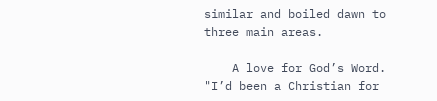similar and boiled dawn to three main areas.

    A love for God’s Word. "I’d been a Christian for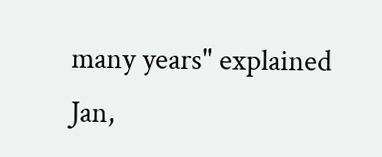many years" explained Jan,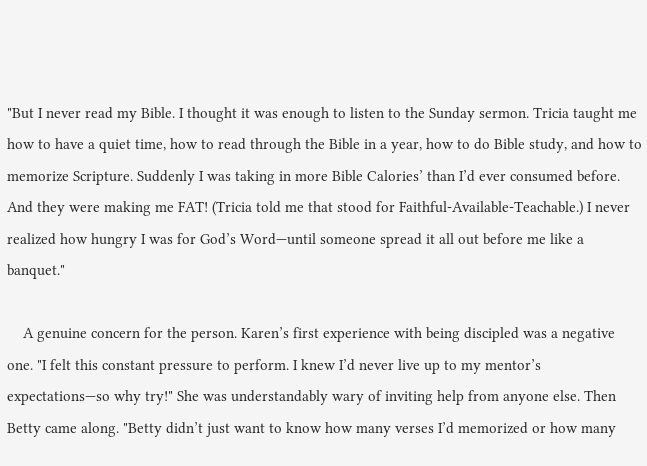"But I never read my Bible. I thought it was enough to listen to the Sunday sermon. Tricia taught me how to have a quiet time, how to read through the Bible in a year, how to do Bible study, and how to memorize Scripture. Suddenly I was taking in more Bible Calories’ than I’d ever consumed before. And they were making me FAT! (Tricia told me that stood for Faithful-Available-Teachable.) I never realized how hungry I was for God’s Word—until someone spread it all out before me like a banquet."

    A genuine concern for the person. Karen’s first experience with being discipled was a negative one. "I felt this constant pressure to perform. I knew I’d never live up to my mentor’s expectations—so why try!" She was understandably wary of inviting help from anyone else. Then Betty came along. "Betty didn’t just want to know how many verses I’d memorized or how many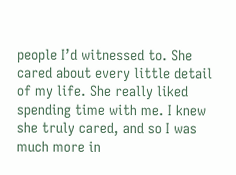people I’d witnessed to. She cared about every little detail of my life. She really liked spending time with me. I knew she truly cared, and so I was much more in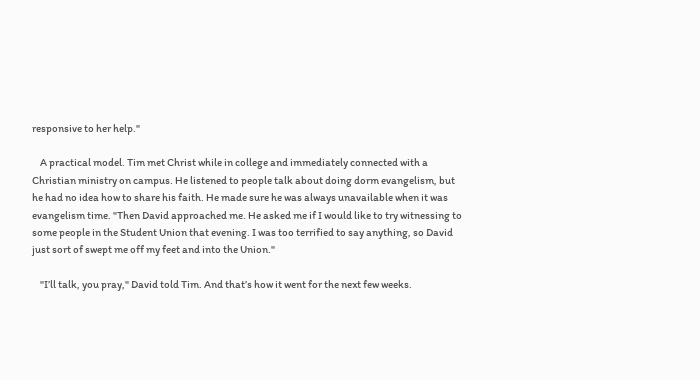responsive to her help."

    A practical model. Tim met Christ while in college and immediately connected with a Christian ministry on campus. He listened to people talk about doing dorm evangelism, but he had no idea how to share his faith. He made sure he was always unavailable when it was evangelism time. "Then David approached me. He asked me if I would like to try witnessing to some people in the Student Union that evening. I was too terrified to say anything, so David just sort of swept me off my feet and into the Union."

    "I’ll talk, you pray," David told Tim. And that’s how it went for the next few weeks.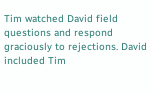Tim watched David field questions and respond graciously to rejections. David included Tim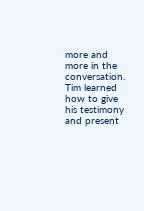more and more in the conversation. Tim learned how to give his testimony and present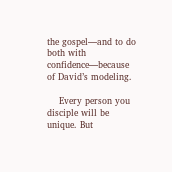the gospel—and to do both with confidence—because of David’s modeling.

    Every person you disciple will be unique. But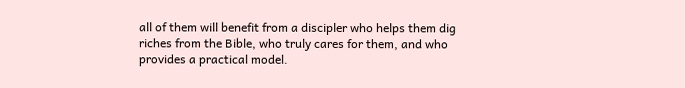all of them will benefit from a discipler who helps them dig riches from the Bible, who truly cares for them, and who provides a practical model.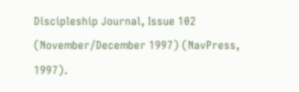Discipleship Journal, Issue 102 (November/December 1997) (NavPress, 1997).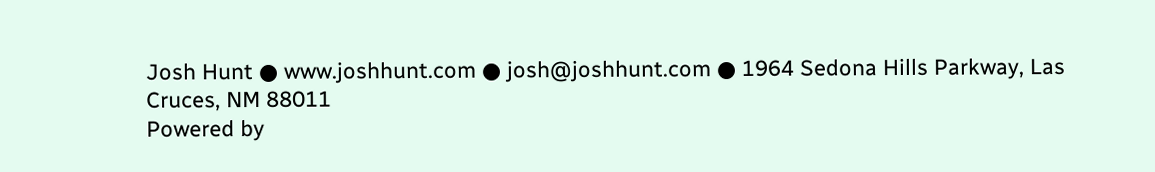Josh Hunt ● www.joshhunt.com ● josh@joshhunt.com ● 1964 Sedona Hills Parkway, Las Cruces, NM 88011
Powered by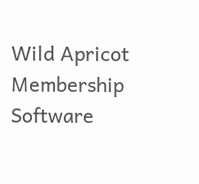Wild Apricot Membership Software